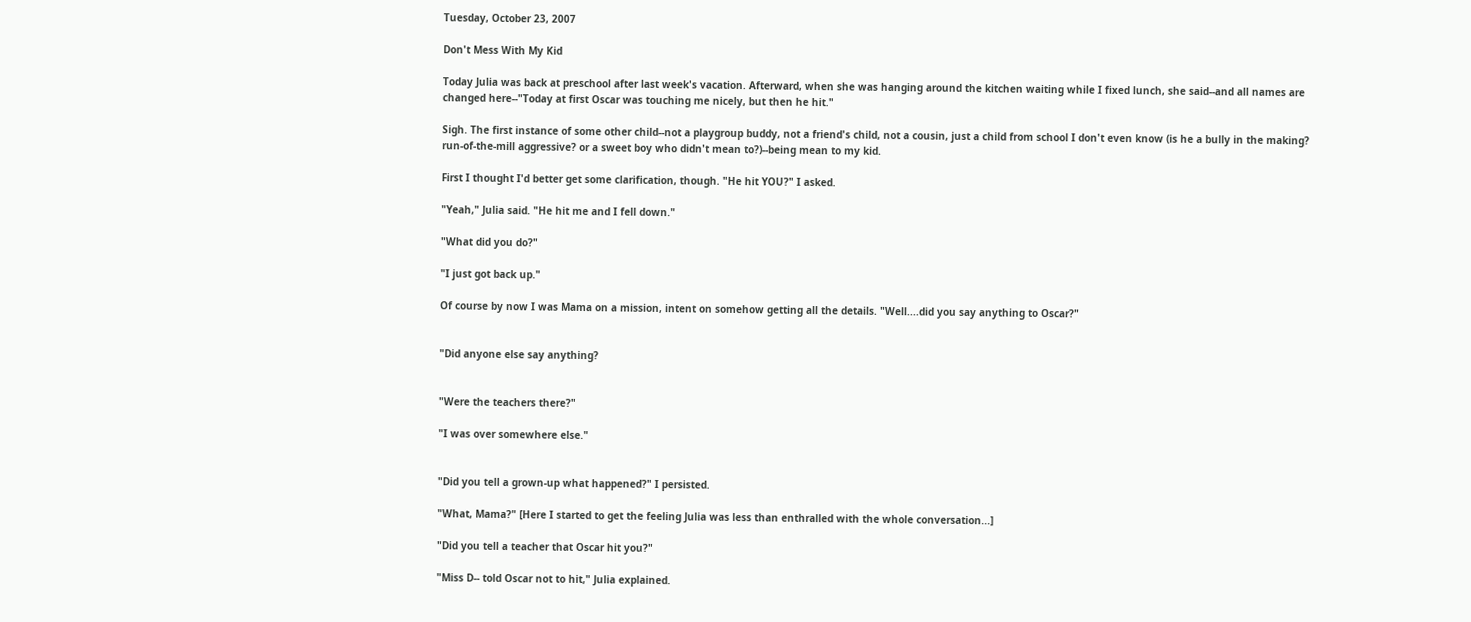Tuesday, October 23, 2007

Don't Mess With My Kid

Today Julia was back at preschool after last week's vacation. Afterward, when she was hanging around the kitchen waiting while I fixed lunch, she said--and all names are changed here--"Today at first Oscar was touching me nicely, but then he hit."

Sigh. The first instance of some other child--not a playgroup buddy, not a friend's child, not a cousin, just a child from school I don't even know (is he a bully in the making? run-of-the-mill aggressive? or a sweet boy who didn't mean to?)--being mean to my kid.

First I thought I'd better get some clarification, though. "He hit YOU?" I asked.

"Yeah," Julia said. "He hit me and I fell down."

"What did you do?"

"I just got back up."

Of course by now I was Mama on a mission, intent on somehow getting all the details. "Well....did you say anything to Oscar?"


"Did anyone else say anything?


"Were the teachers there?"

"I was over somewhere else."


"Did you tell a grown-up what happened?" I persisted.

"What, Mama?" [Here I started to get the feeling Julia was less than enthralled with the whole conversation...]

"Did you tell a teacher that Oscar hit you?"

"Miss D-- told Oscar not to hit," Julia explained.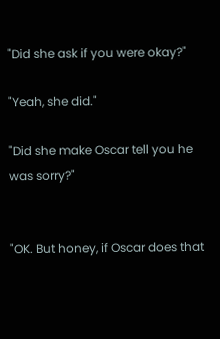"Did she ask if you were okay?"

"Yeah, she did."

"Did she make Oscar tell you he was sorry?"


"OK. But honey, if Oscar does that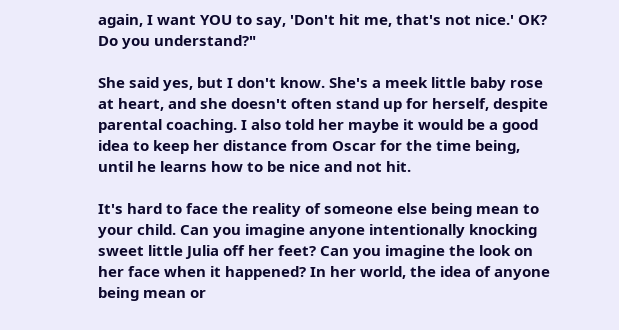again, I want YOU to say, 'Don't hit me, that's not nice.' OK? Do you understand?"

She said yes, but I don't know. She's a meek little baby rose at heart, and she doesn't often stand up for herself, despite parental coaching. I also told her maybe it would be a good idea to keep her distance from Oscar for the time being, until he learns how to be nice and not hit.

It's hard to face the reality of someone else being mean to your child. Can you imagine anyone intentionally knocking sweet little Julia off her feet? Can you imagine the look on her face when it happened? In her world, the idea of anyone being mean or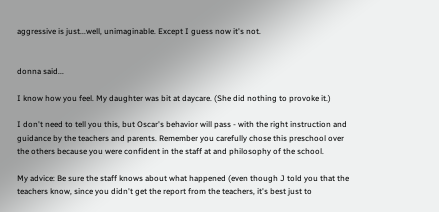aggressive is just...well, unimaginable. Except I guess now it's not.


donna said...

I know how you feel. My daughter was bit at daycare. (She did nothing to provoke it.)

I don't need to tell you this, but Oscar's behavior will pass - with the right instruction and guidance by the teachers and parents. Remember you carefully chose this preschool over the others because you were confident in the staff at and philosophy of the school.

My advice: Be sure the staff knows about what happened (even though J told you that the teachers know, since you didn't get the report from the teachers, it's best just to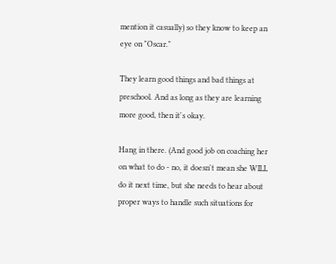mention it casually) so they know to keep an eye on "Oscar."

They learn good things and bad things at preschool. And as long as they are learning more good, then it's okay.

Hang in there. (And good job on coaching her on what to do - no, it doesn't mean she WILL do it next time, but she needs to hear about proper ways to handle such situations for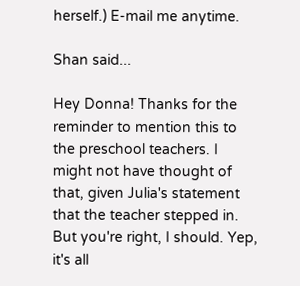herself.) E-mail me anytime.

Shan said...

Hey Donna! Thanks for the reminder to mention this to the preschool teachers. I might not have thought of that, given Julia's statement that the teacher stepped in. But you're right, I should. Yep, it's all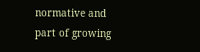normative and part of growing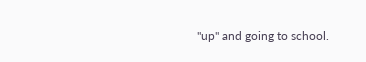"up" and going to school.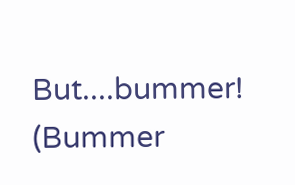But....bummer! (Bummer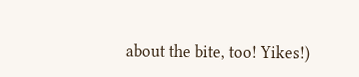about the bite, too! Yikes!)